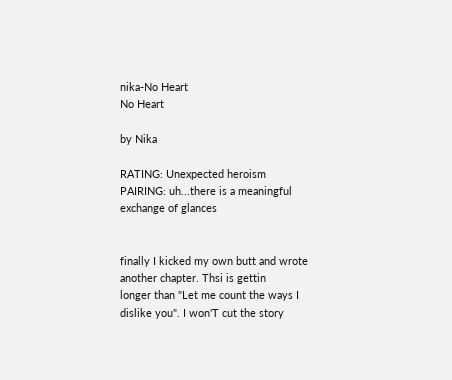nika-No Heart
No Heart

by Nika

RATING: Unexpected heroism
PAIRING: uh...there is a meaningful exchange of glances


finally I kicked my own butt and wrote another chapter. Thsi is gettin
longer than "Let me count the ways I dislike you". I won'T cut the story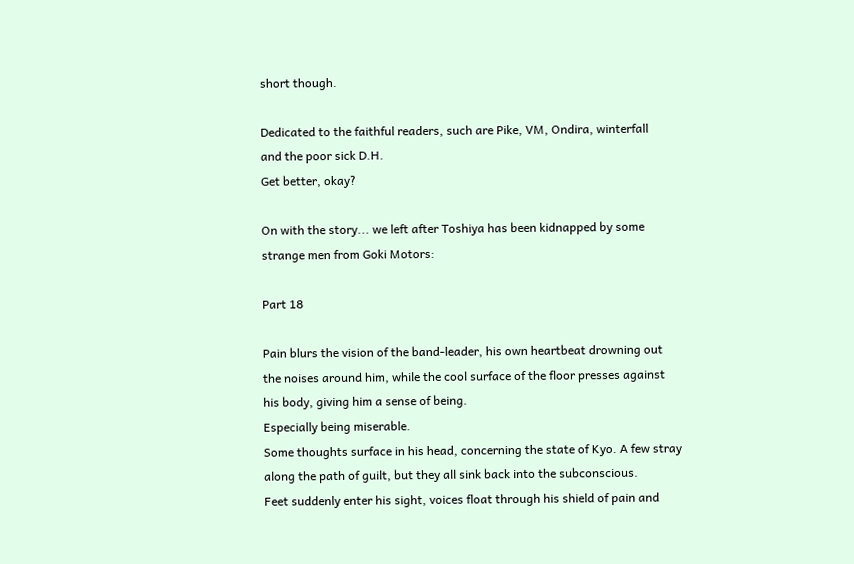short though.

Dedicated to the faithful readers, such are Pike, VM, Ondira, winterfall
and the poor sick D.H.
Get better, okay?

On with the story... we left after Toshiya has been kidnapped by some
strange men from Goki Motors:

Part 18

Pain blurs the vision of the band-leader, his own heartbeat drowning out
the noises around him, while the cool surface of the floor presses against
his body, giving him a sense of being.
Especially being miserable.
Some thoughts surface in his head, concerning the state of Kyo. A few stray
along the path of guilt, but they all sink back into the subconscious.
Feet suddenly enter his sight, voices float through his shield of pain and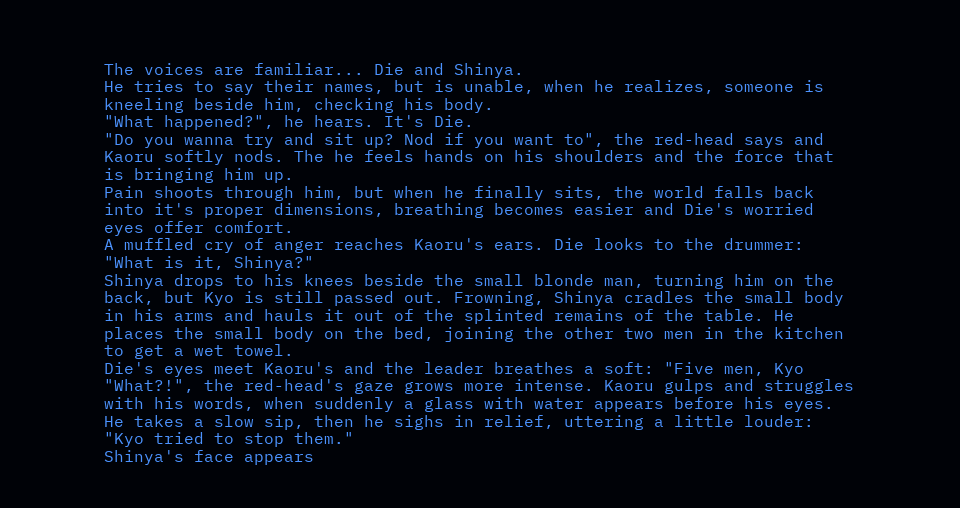The voices are familiar... Die and Shinya.
He tries to say their names, but is unable, when he realizes, someone is
kneeling beside him, checking his body.
"What happened?", he hears. It's Die.
"Do you wanna try and sit up? Nod if you want to", the red-head says and
Kaoru softly nods. The he feels hands on his shoulders and the force that
is bringing him up.
Pain shoots through him, but when he finally sits, the world falls back
into it's proper dimensions, breathing becomes easier and Die's worried
eyes offer comfort.
A muffled cry of anger reaches Kaoru's ears. Die looks to the drummer:
"What is it, Shinya?"
Shinya drops to his knees beside the small blonde man, turning him on the
back, but Kyo is still passed out. Frowning, Shinya cradles the small body
in his arms and hauls it out of the splinted remains of the table. He
places the small body on the bed, joining the other two men in the kitchen
to get a wet towel.
Die's eyes meet Kaoru's and the leader breathes a soft: "Five men, Kyo
"What?!", the red-head's gaze grows more intense. Kaoru gulps and struggles
with his words, when suddenly a glass with water appears before his eyes.
He takes a slow sip, then he sighs in relief, uttering a little louder:
"Kyo tried to stop them."
Shinya's face appears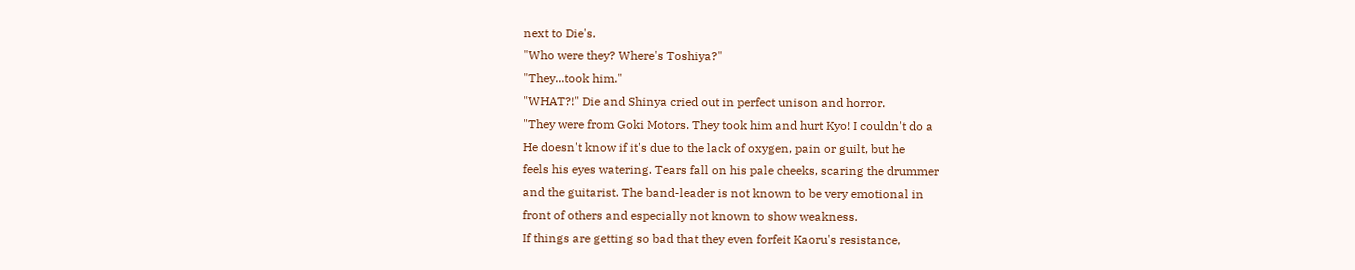next to Die's.
"Who were they? Where's Toshiya?"
"They...took him."
"WHAT?!" Die and Shinya cried out in perfect unison and horror.
"They were from Goki Motors. They took him and hurt Kyo! I couldn't do a
He doesn't know if it's due to the lack of oxygen, pain or guilt, but he
feels his eyes watering. Tears fall on his pale cheeks, scaring the drummer
and the guitarist. The band-leader is not known to be very emotional in
front of others and especially not known to show weakness.
If things are getting so bad that they even forfeit Kaoru's resistance,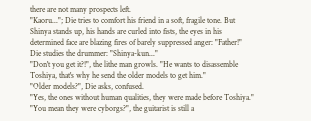there are not many prospects left.
"Kaoru..."; Die tries to comfort his friend in a soft, fragile tone. But
Shinya stands up, his hands are curled into fists, the eyes in his
determined face are blazing fires of barely suppressed anger: "Father!"
Die studies the drummer: "Shinya-kun..."
"Don't you get it?!", the lithe man growls. "He wants to disassemble
Toshiya, that's why he send the older models to get him."
"Older models?", Die asks, confused.
"Yes, the ones without human qualities, they were made before Toshiya."
"You mean they were cyborgs?", the guitarist is still a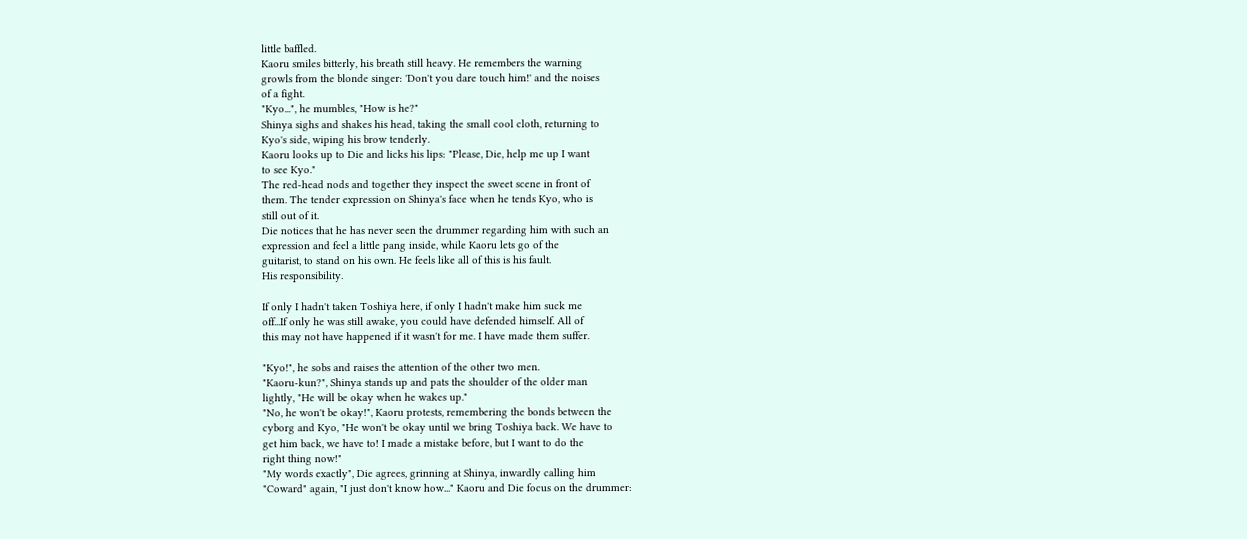little baffled.
Kaoru smiles bitterly, his breath still heavy. He remembers the warning
growls from the blonde singer: 'Don't you dare touch him!' and the noises
of a fight.
"Kyo...", he mumbles, "How is he?"
Shinya sighs and shakes his head, taking the small cool cloth, returning to
Kyo's side, wiping his brow tenderly.
Kaoru looks up to Die and licks his lips: "Please, Die, help me up I want
to see Kyo."
The red-head nods and together they inspect the sweet scene in front of
them. The tender expression on Shinya's face when he tends Kyo, who is
still out of it.
Die notices that he has never seen the drummer regarding him with such an
expression and feel a little pang inside, while Kaoru lets go of the
guitarist, to stand on his own. He feels like all of this is his fault.
His responsibility.

If only I hadn't taken Toshiya here, if only I hadn't make him suck me
off...If only he was still awake, you could have defended himself. All of
this may not have happened if it wasn't for me. I have made them suffer.

"Kyo!", he sobs and raises the attention of the other two men.
"Kaoru-kun?", Shinya stands up and pats the shoulder of the older man
lightly, "He will be okay when he wakes up."
"No, he won't be okay!", Kaoru protests, remembering the bonds between the
cyborg and Kyo, "He won't be okay until we bring Toshiya back. We have to
get him back, we have to! I made a mistake before, but I want to do the
right thing now!"
"My words exactly", Die agrees, grinning at Shinya, inwardly calling him
"Coward" again, "I just don't know how..." Kaoru and Die focus on the drummer: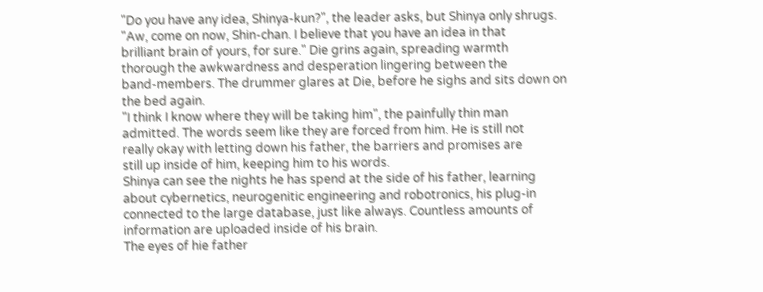"Do you have any idea, Shinya-kun?", the leader asks, but Shinya only shrugs.
"Aw, come on now, Shin-chan. I believe that you have an idea in that
brilliant brain of yours, for sure." Die grins again, spreading warmth
thorough the awkwardness and desperation lingering between the
band-members. The drummer glares at Die, before he sighs and sits down on
the bed again.
"I think I know where they will be taking him", the painfully thin man
admitted. The words seem like they are forced from him. He is still not
really okay with letting down his father, the barriers and promises are
still up inside of him, keeping him to his words.
Shinya can see the nights he has spend at the side of his father, learning
about cybernetics, neurogenitic engineering and robotronics, his plug-in
connected to the large database, just like always. Countless amounts of
information are uploaded inside of his brain.
The eyes of hie father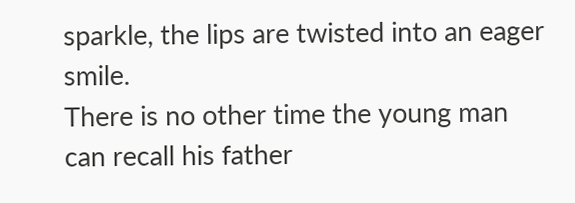sparkle, the lips are twisted into an eager smile.
There is no other time the young man can recall his father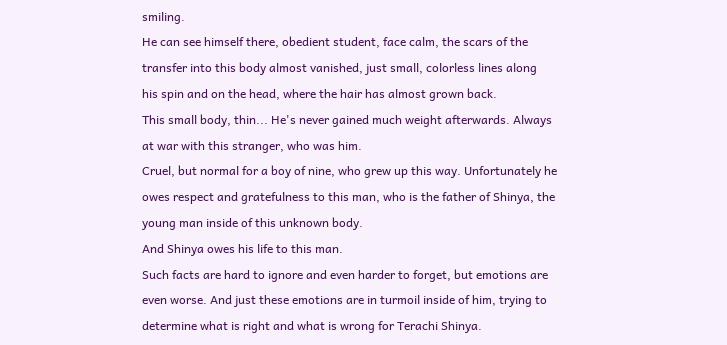smiling.
He can see himself there, obedient student, face calm, the scars of the
transfer into this body almost vanished, just small, colorless lines along
his spin and on the head, where the hair has almost grown back.
This small body, thin... He's never gained much weight afterwards. Always
at war with this stranger, who was him.
Cruel, but normal for a boy of nine, who grew up this way. Unfortunately he
owes respect and gratefulness to this man, who is the father of Shinya, the
young man inside of this unknown body.
And Shinya owes his life to this man.
Such facts are hard to ignore and even harder to forget, but emotions are
even worse. And just these emotions are in turmoil inside of him, trying to
determine what is right and what is wrong for Terachi Shinya.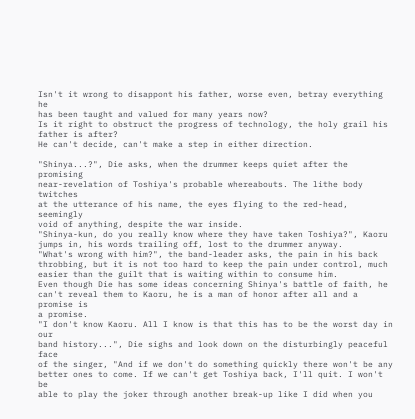Isn't it wrong to disappont his father, worse even, betray everything he
has been taught and valued for many years now?
Is it right to obstruct the progress of technology, the holy grail his
father is after?
He can't decide, can't make a step in either direction.

"Shinya...?", Die asks, when the drummer keeps quiet after the promising
near-revelation of Toshiya's probable whereabouts. The lithe body twitches
at the utterance of his name, the eyes flying to the red-head, seemingly
void of anything, despite the war inside.
"Shinya-kun, do you really know where they have taken Toshiya?", Kaoru
jumps in, his words trailing off, lost to the drummer anyway.
"What's wrong with him?", the band-leader asks, the pain in his back
throbbing, but it is not too hard to keep the pain under control, much
easier than the guilt that is waiting within to consume him.
Even though Die has some ideas concerning Shinya's battle of faith, he
can't reveal them to Kaoru, he is a man of honor after all and a promise is
a promise.
"I don't know Kaoru. All I know is that this has to be the worst day in our
band history...", Die sighs and look down on the disturbingly peaceful face
of the singer, "And if we don't do something quickly there won't be any
better ones to come. If we can't get Toshiya back, I'll quit. I won't be
able to play the joker through another break-up like I did when you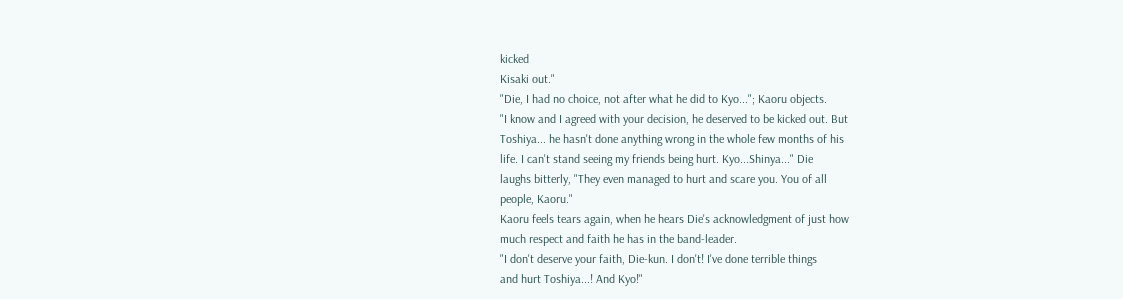kicked
Kisaki out."
"Die, I had no choice, not after what he did to Kyo..."; Kaoru objects.
"I know and I agreed with your decision, he deserved to be kicked out. But
Toshiya... he hasn't done anything wrong in the whole few months of his
life. I can't stand seeing my friends being hurt. Kyo...Shinya..." Die
laughs bitterly, "They even managed to hurt and scare you. You of all
people, Kaoru."
Kaoru feels tears again, when he hears Die's acknowledgment of just how
much respect and faith he has in the band-leader.
"I don't deserve your faith, Die-kun. I don't! I've done terrible things
and hurt Toshiya...! And Kyo!"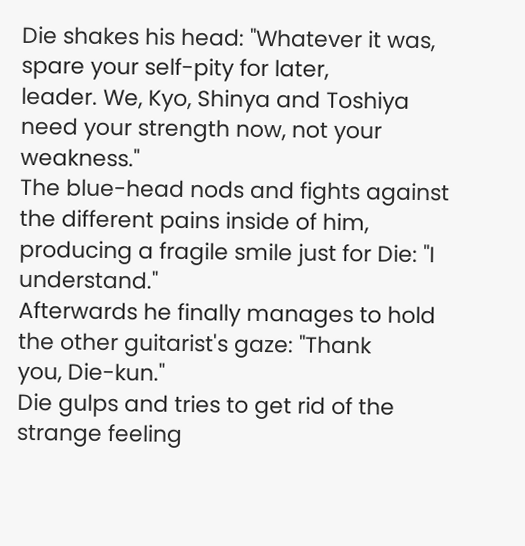Die shakes his head: "Whatever it was, spare your self-pity for later,
leader. We, Kyo, Shinya and Toshiya need your strength now, not your weakness."
The blue-head nods and fights against the different pains inside of him,
producing a fragile smile just for Die: "I understand."
Afterwards he finally manages to hold the other guitarist's gaze: "Thank
you, Die-kun."
Die gulps and tries to get rid of the strange feeling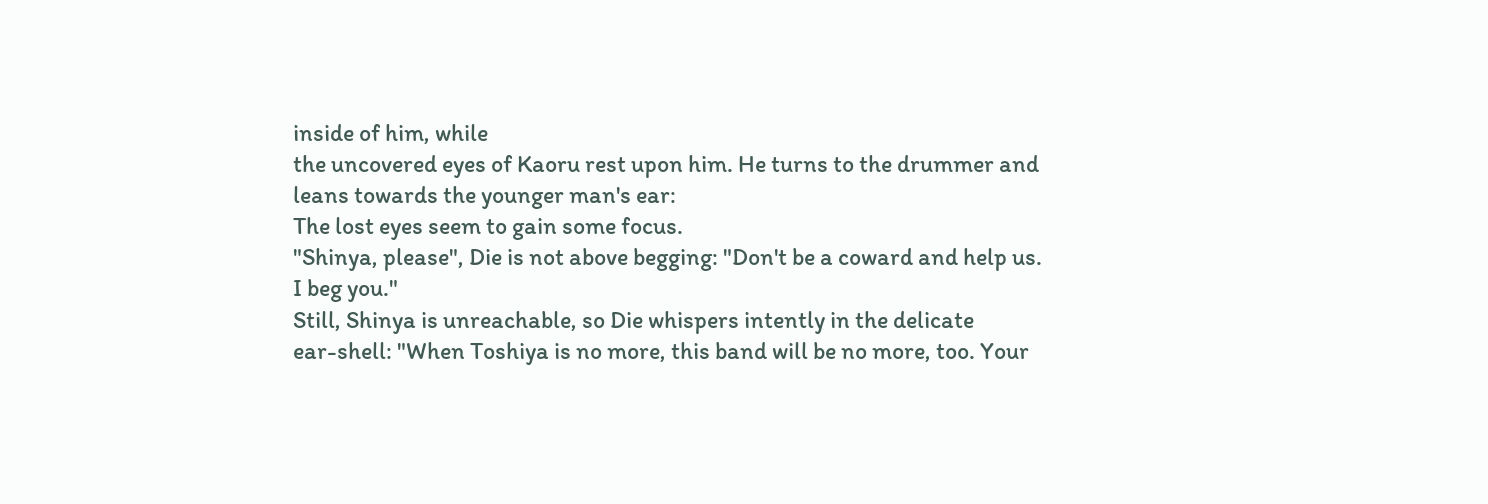inside of him, while
the uncovered eyes of Kaoru rest upon him. He turns to the drummer and
leans towards the younger man's ear:
The lost eyes seem to gain some focus.
"Shinya, please", Die is not above begging: "Don't be a coward and help us.
I beg you."
Still, Shinya is unreachable, so Die whispers intently in the delicate
ear-shell: "When Toshiya is no more, this band will be no more, too. Your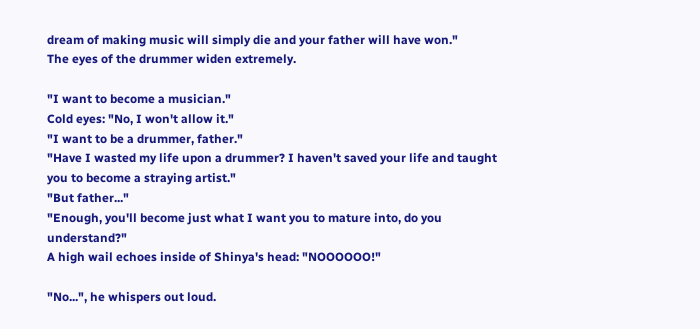dream of making music will simply die and your father will have won."
The eyes of the drummer widen extremely.

"I want to become a musician."
Cold eyes: "No, I won't allow it."
"I want to be a drummer, father."
"Have I wasted my life upon a drummer? I haven't saved your life and taught
you to become a straying artist."
"But father..."
"Enough, you'll become just what I want you to mature into, do you understand?"
A high wail echoes inside of Shinya's head: "NOOOOOO!"

"No...", he whispers out loud.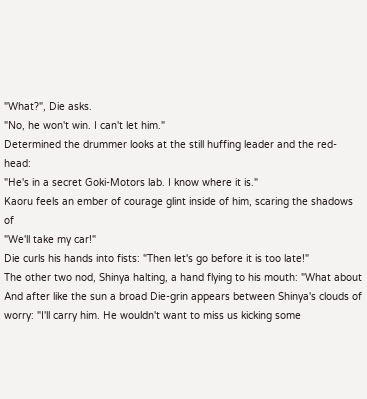"What?", Die asks.
"No, he won't win. I can't let him."
Determined the drummer looks at the still huffing leader and the red-head:
"He's in a secret Goki-Motors lab. I know where it is."
Kaoru feels an ember of courage glint inside of him, scaring the shadows of
"We'll take my car!"
Die curls his hands into fists: "Then let's go before it is too late!"
The other two nod, Shinya halting, a hand flying to his mouth: "What about
And after like the sun a broad Die-grin appears between Shinya's clouds of
worry: "I'll carry him. He wouldn't want to miss us kicking some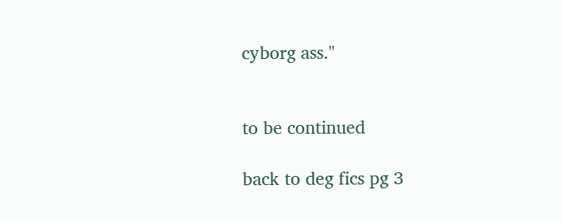cyborg ass."


to be continued

back to deg fics pg 3